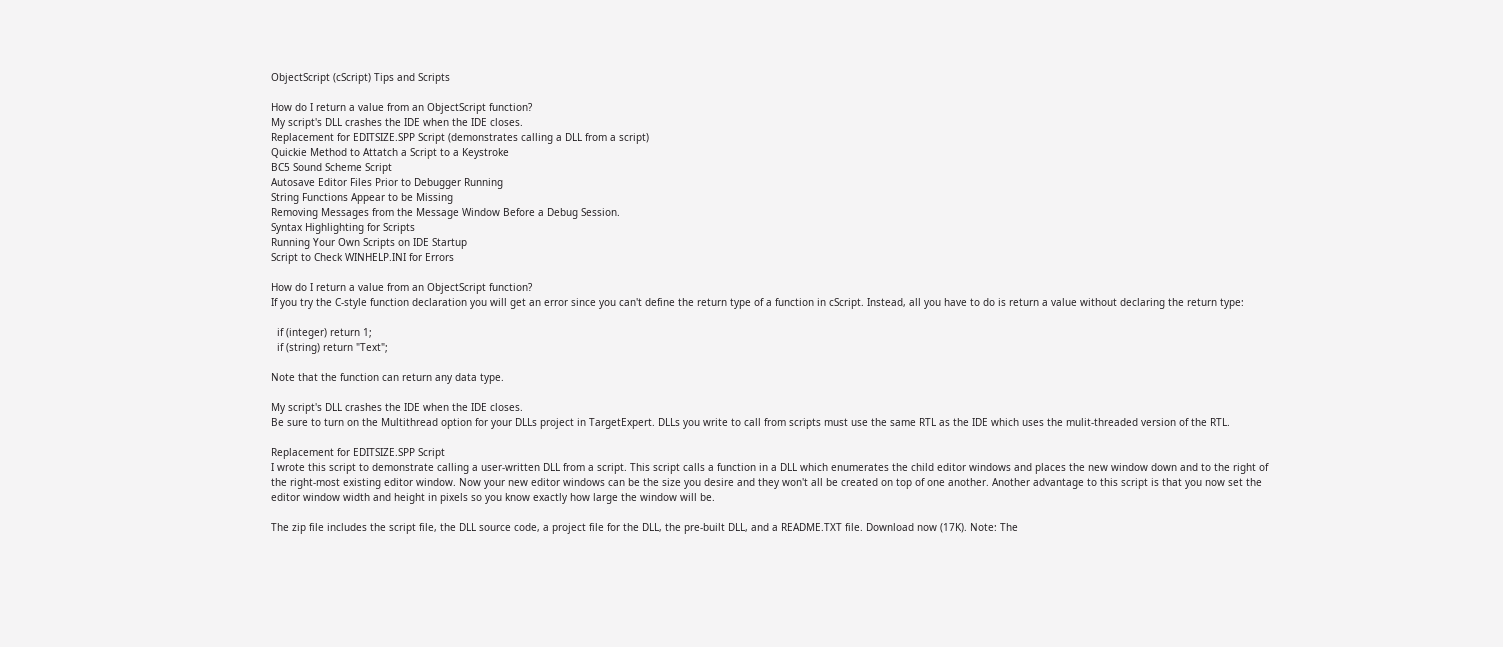ObjectScript (cScript) Tips and Scripts

How do I return a value from an ObjectScript function?
My script's DLL crashes the IDE when the IDE closes.
Replacement for EDITSIZE.SPP Script (demonstrates calling a DLL from a script)
Quickie Method to Attatch a Script to a Keystroke
BC5 Sound Scheme Script
Autosave Editor Files Prior to Debugger Running
String Functions Appear to be Missing
Removing Messages from the Message Window Before a Debug Session.
Syntax Highlighting for Scripts
Running Your Own Scripts on IDE Startup
Script to Check WINHELP.INI for Errors

How do I return a value from an ObjectScript function?
If you try the C-style function declaration you will get an error since you can't define the return type of a function in cScript. Instead, all you have to do is return a value without declaring the return type:

  if (integer) return 1;
  if (string) return "Text";

Note that the function can return any data type.

My script's DLL crashes the IDE when the IDE closes.
Be sure to turn on the Multithread option for your DLLs project in TargetExpert. DLLs you write to call from scripts must use the same RTL as the IDE which uses the mulit-threaded version of the RTL.

Replacement for EDITSIZE.SPP Script
I wrote this script to demonstrate calling a user-written DLL from a script. This script calls a function in a DLL which enumerates the child editor windows and places the new window down and to the right of the right-most existing editor window. Now your new editor windows can be the size you desire and they won't all be created on top of one another. Another advantage to this script is that you now set the editor window width and height in pixels so you know exactly how large the window will be.

The zip file includes the script file, the DLL source code, a project file for the DLL, the pre-built DLL, and a README.TXT file. Download now (17K). Note: The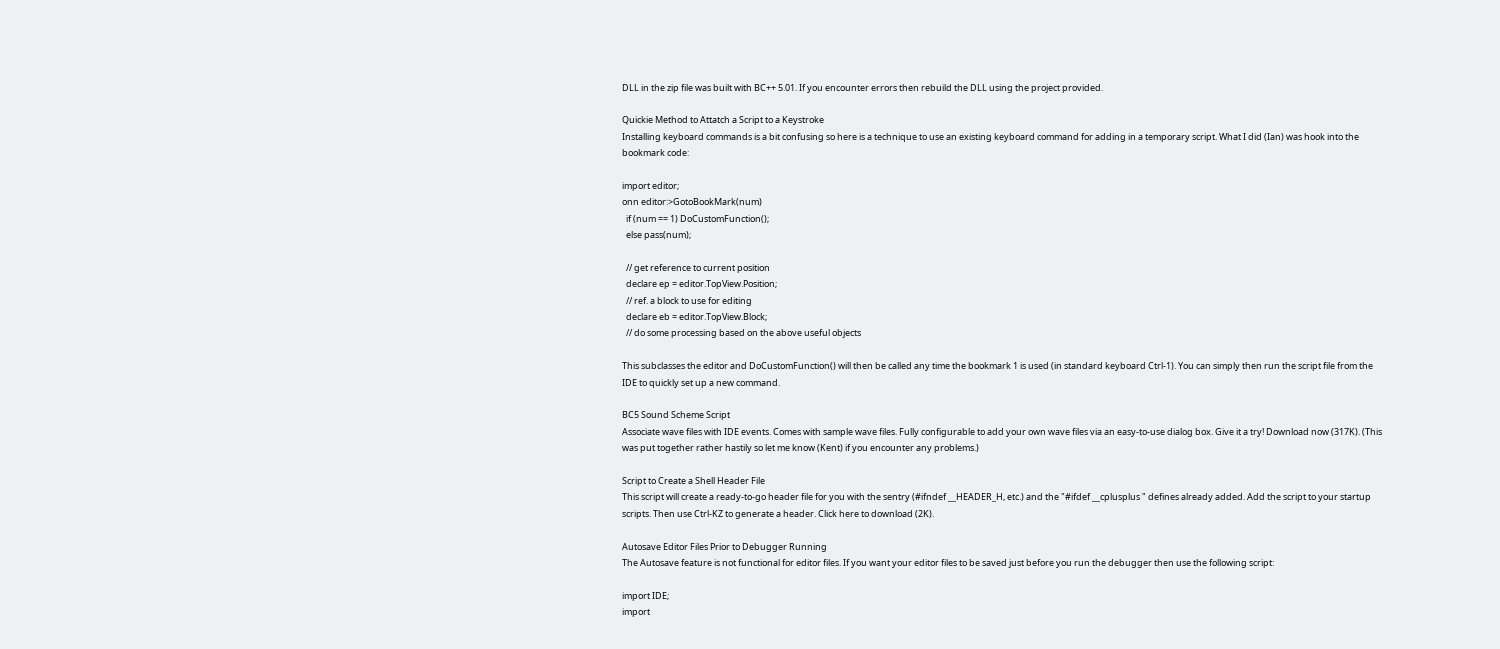DLL in the zip file was built with BC++ 5.01. If you encounter errors then rebuild the DLL using the project provided.

Quickie Method to Attatch a Script to a Keystroke
Installing keyboard commands is a bit confusing so here is a technique to use an existing keyboard command for adding in a temporary script. What I did (Ian) was hook into the bookmark code:

import editor;
onn editor:>GotoBookMark(num)
  if (num == 1) DoCustomFunction();
  else pass(num);

  // get reference to current position
  declare ep = editor.TopView.Position;
  // ref. a block to use for editing
  declare eb = editor.TopView.Block;
  // do some processing based on the above useful objects

This subclasses the editor and DoCustomFunction() will then be called any time the bookmark 1 is used (in standard keyboard Ctrl-1). You can simply then run the script file from the IDE to quickly set up a new command.

BC5 Sound Scheme Script
Associate wave files with IDE events. Comes with sample wave files. Fully configurable to add your own wave files via an easy-to-use dialog box. Give it a try! Download now (317K). (This was put together rather hastily so let me know (Kent) if you encounter any problems.)

Script to Create a Shell Header File
This script will create a ready-to-go header file for you with the sentry (#ifndef __HEADER_H, etc.) and the "#ifdef __cplusplus " defines already added. Add the script to your startup scripts. Then use Ctrl-KZ to generate a header. Click here to download (2K).

Autosave Editor Files Prior to Debugger Running
The Autosave feature is not functional for editor files. If you want your editor files to be saved just before you run the debugger then use the following script:

import IDE;
import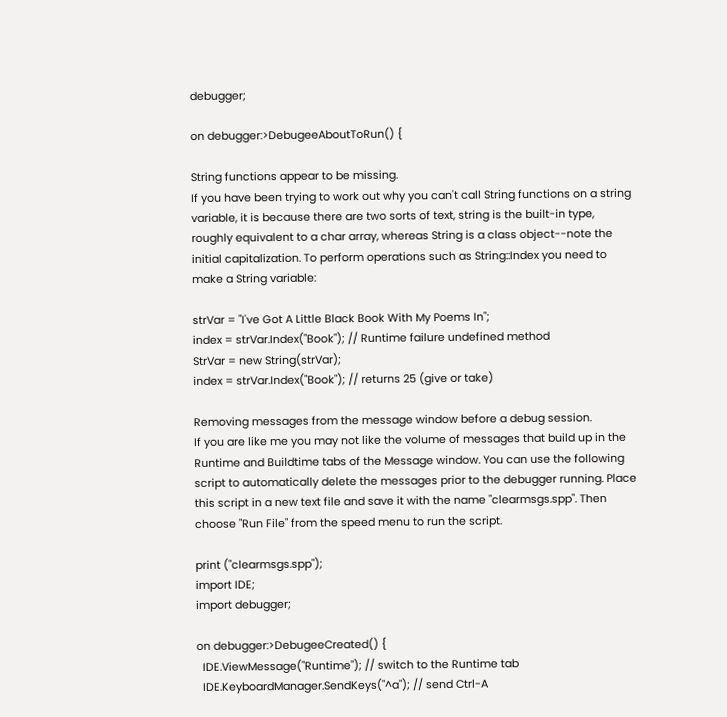debugger;

on debugger:>DebugeeAboutToRun() {

String functions appear to be missing.
If you have been trying to work out why you can't call String functions on a string variable, it is because there are two sorts of text, string is the built-in type, roughly equivalent to a char array, whereas String is a class object--note the initial capitalization. To perform operations such as String::Index you need to make a String variable:

strVar = "I've Got A Little Black Book With My Poems In";
index = strVar.Index("Book"); // Runtime failure undefined method
StrVar = new String(strVar);
index = strVar.Index("Book"); // returns 25 (give or take)

Removing messages from the message window before a debug session.
If you are like me you may not like the volume of messages that build up in the Runtime and Buildtime tabs of the Message window. You can use the following script to automatically delete the messages prior to the debugger running. Place this script in a new text file and save it with the name "clearmsgs.spp". Then choose "Run File" from the speed menu to run the script.

print ("clearmsgs.spp");
import IDE;
import debugger;

on debugger:>DebugeeCreated() {
  IDE.ViewMessage("Runtime"); // switch to the Runtime tab
  IDE.KeyboardManager.SendKeys("^a"); // send Ctrl-A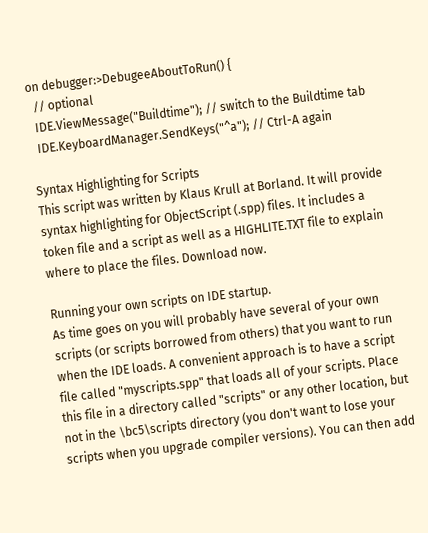on debugger:>DebugeeAboutToRun() {
  // optional
  IDE.ViewMessage("Buildtime"); // switch to the Buildtime tab
  IDE.KeyboardManager.SendKeys("^a"); // Ctrl-A again

Syntax Highlighting for Scripts
This script was written by Klaus Krull at Borland. It will provide syntax highlighting for ObjectScript (.spp) files. It includes a token file and a script as well as a HIGHLITE.TXT file to explain where to place the files. Download now.

Running your own scripts on IDE startup.
As time goes on you will probably have several of your own scripts (or scripts borrowed from others) that you want to run when the IDE loads. A convenient approach is to have a script file called "myscripts.spp" that loads all of your scripts. Place this file in a directory called "scripts" or any other location, but not in the \bc5\scripts directory (you don't want to lose your scripts when you upgrade compiler versions). You can then add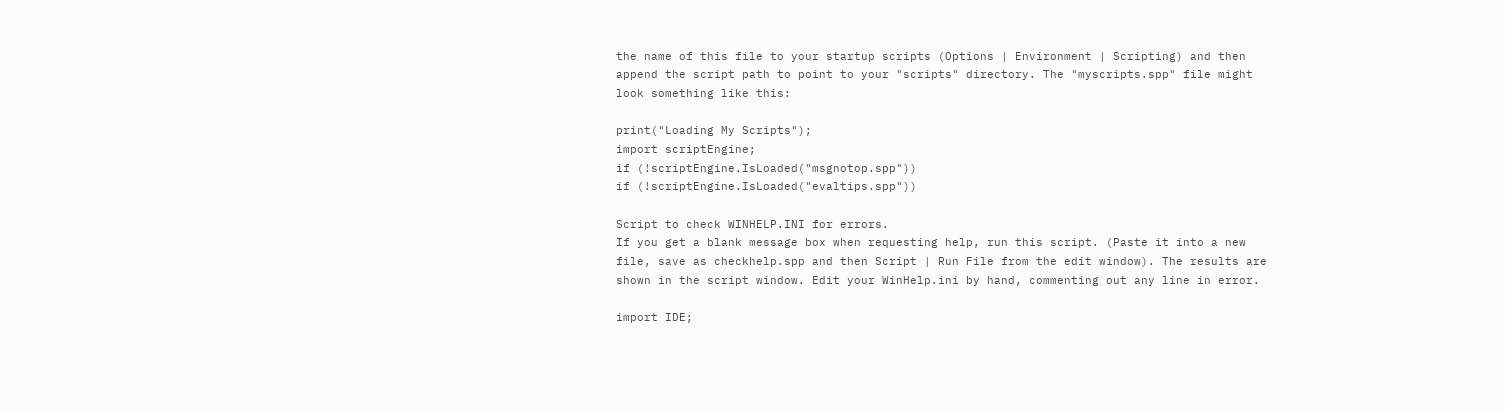the name of this file to your startup scripts (Options | Environment | Scripting) and then append the script path to point to your "scripts" directory. The "myscripts.spp" file might look something like this:

print("Loading My Scripts");
import scriptEngine;
if (!scriptEngine.IsLoaded("msgnotop.spp"))
if (!scriptEngine.IsLoaded("evaltips.spp"))

Script to check WINHELP.INI for errors.
If you get a blank message box when requesting help, run this script. (Paste it into a new file, save as checkhelp.spp and then Script | Run File from the edit window). The results are shown in the script window. Edit your WinHelp.ini by hand, commenting out any line in error.

import IDE;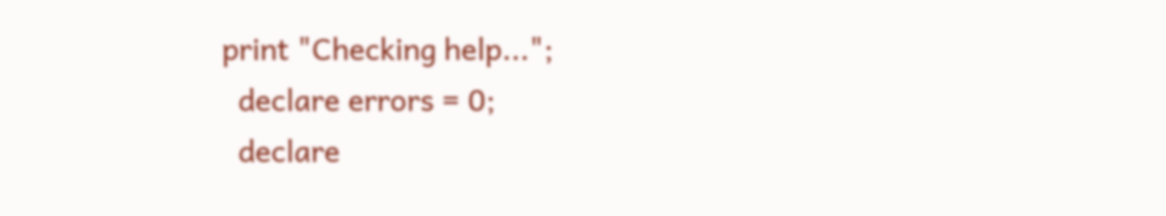print "Checking help...";
  declare errors = 0;
  declare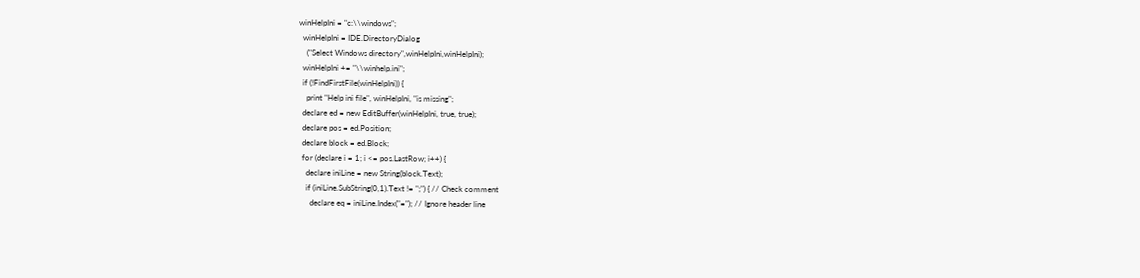winHelpIni = "c:\\windows";
  winHelpIni = IDE.DirectoryDialog
    ("Select Windows directory",winHelpIni,winHelpIni);
  winHelpIni += "\\winhelp.ini";
  if (!FindFirstFile(winHelpIni)) {
    print "Help ini file", winHelpIni, "is missing";
  declare ed = new EditBuffer(winHelpIni, true, true);
  declare pos = ed.Position;
  declare block = ed.Block;
  for (declare i = 1; i <= pos.LastRow; i++) {
    declare iniLine = new String(block.Text);
    if (iniLine.SubString(0,1).Text != ";") { // Check comment
      declare eq = iniLine.Index("="); // Ignore header line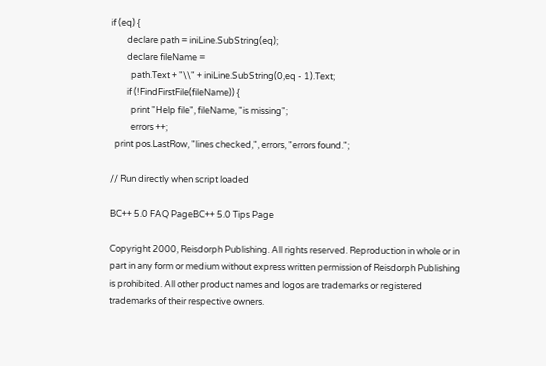if (eq) {
        declare path = iniLine.SubString(eq);
        declare fileName =
          path.Text + "\\" + iniLine.SubString(0,eq - 1).Text;
        if (!FindFirstFile(fileName)) {
          print "Help file", fileName, "is missing";
          errors ++;
  print pos.LastRow, "lines checked,", errors, "errors found.";

// Run directly when script loaded

BC++ 5.0 FAQ PageBC++ 5.0 Tips Page

Copyright 2000, Reisdorph Publishing. All rights reserved. Reproduction in whole or in part in any form or medium without express written permission of Reisdorph Publishing is prohibited. All other product names and logos are trademarks or registered trademarks of their respective owners.